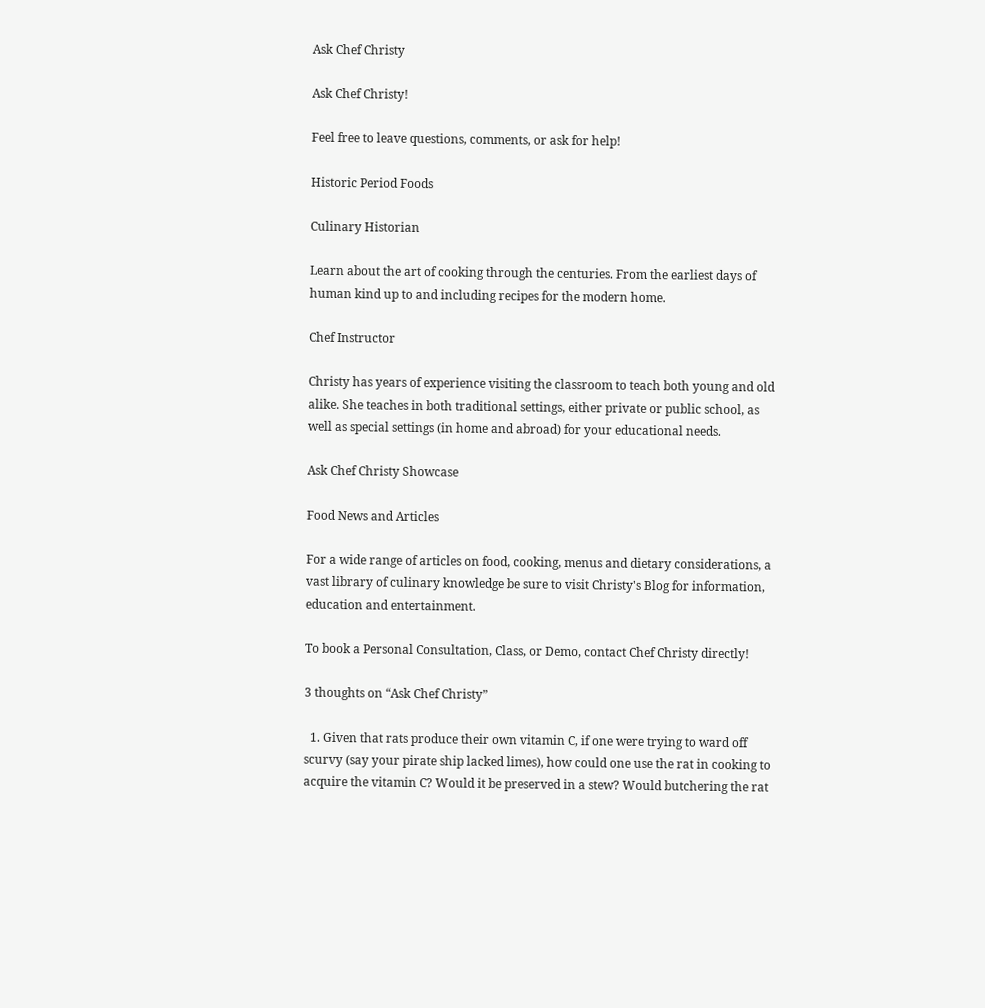Ask Chef Christy

Ask Chef Christy!

Feel free to leave questions, comments, or ask for help!

Historic Period Foods

Culinary Historian

Learn about the art of cooking through the centuries. From the earliest days of human kind up to and including recipes for the modern home.

Chef Instructor

Christy has years of experience visiting the classroom to teach both young and old alike. She teaches in both traditional settings, either private or public school, as well as special settings (in home and abroad) for your educational needs.

Ask Chef Christy Showcase

Food News and Articles

For a wide range of articles on food, cooking, menus and dietary considerations, a vast library of culinary knowledge be sure to visit Christy's Blog for information, education and entertainment.

To book a Personal Consultation, Class, or Demo, contact Chef Christy directly!

3 thoughts on “Ask Chef Christy”

  1. Given that rats produce their own vitamin C, if one were trying to ward off scurvy (say your pirate ship lacked limes), how could one use the rat in cooking to acquire the vitamin C? Would it be preserved in a stew? Would butchering the rat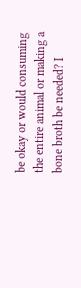be okay or would consuming the entire animal or making a bone broth be needed? I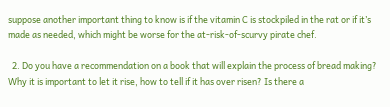suppose another important thing to know is if the vitamin C is stockpiled in the rat or if it’s made as needed, which might be worse for the at-risk-of-scurvy pirate chef.

  2. Do you have a recommendation on a book that will explain the process of bread making? Why it is important to let it rise, how to tell if it has over risen? Is there a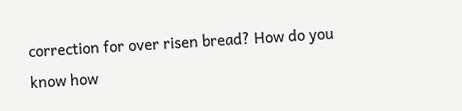correction for over risen bread? How do you know how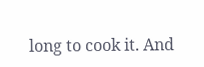long to cook it. And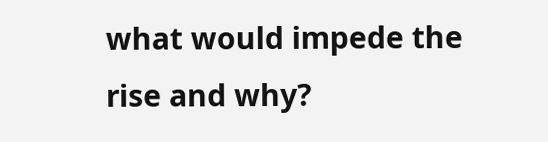what would impede the rise and why?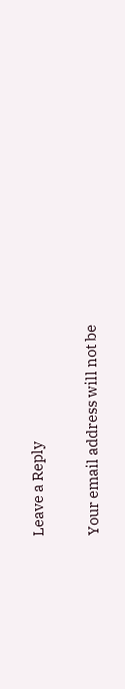Leave a Reply

Your email address will not be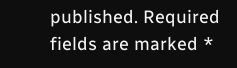published. Required fields are marked *